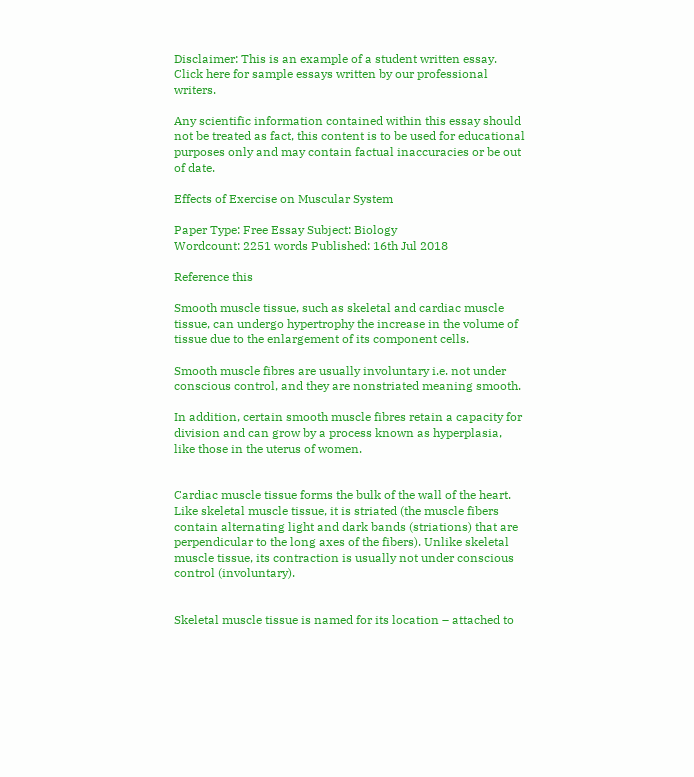Disclaimer: This is an example of a student written essay.
Click here for sample essays written by our professional writers.

Any scientific information contained within this essay should not be treated as fact, this content is to be used for educational purposes only and may contain factual inaccuracies or be out of date.

Effects of Exercise on Muscular System

Paper Type: Free Essay Subject: Biology
Wordcount: 2251 words Published: 16th Jul 2018

Reference this

Smooth muscle tissue, such as skeletal and cardiac muscle tissue, can undergo hypertrophy the increase in the volume of tissue due to the enlargement of its component cells.

Smooth muscle fibres are usually involuntary i.e. not under conscious control, and they are nonstriated meaning smooth.

In addition, certain smooth muscle fibres retain a capacity for division and can grow by a process known as hyperplasia, like those in the uterus of women.


Cardiac muscle tissue forms the bulk of the wall of the heart. Like skeletal muscle tissue, it is striated (the muscle fibers contain alternating light and dark bands (striations) that are perpendicular to the long axes of the fibers). Unlike skeletal muscle tissue, its contraction is usually not under conscious control (involuntary).


Skeletal muscle tissue is named for its location – attached to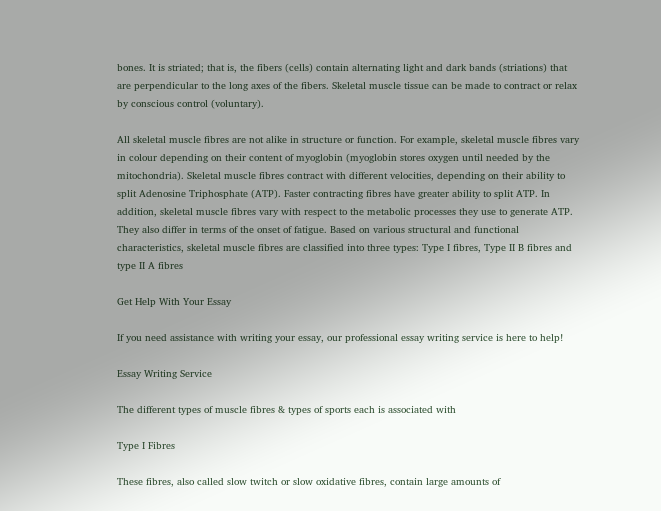bones. It is striated; that is, the fibers (cells) contain alternating light and dark bands (striations) that are perpendicular to the long axes of the fibers. Skeletal muscle tissue can be made to contract or relax by conscious control (voluntary).

All skeletal muscle fibres are not alike in structure or function. For example, skeletal muscle fibres vary in colour depending on their content of myoglobin (myoglobin stores oxygen until needed by the mitochondria). Skeletal muscle fibres contract with different velocities, depending on their ability to split Adenosine Triphosphate (ATP). Faster contracting fibres have greater ability to split ATP. In addition, skeletal muscle fibres vary with respect to the metabolic processes they use to generate ATP. They also differ in terms of the onset of fatigue. Based on various structural and functional characteristics, skeletal muscle fibres are classified into three types: Type I fibres, Type II B fibres and type II A fibres

Get Help With Your Essay

If you need assistance with writing your essay, our professional essay writing service is here to help!

Essay Writing Service

The different types of muscle fibres & types of sports each is associated with

Type I Fibres

These fibres, also called slow twitch or slow oxidative fibres, contain large amounts of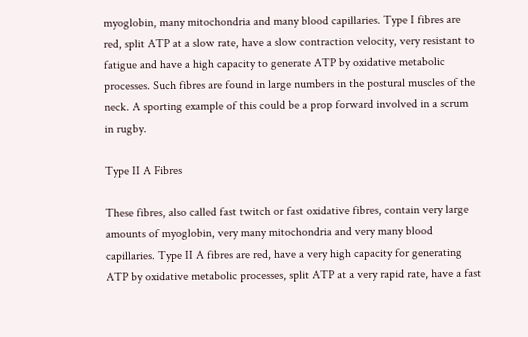myoglobin, many mitochondria and many blood capillaries. Type I fibres are red, split ATP at a slow rate, have a slow contraction velocity, very resistant to fatigue and have a high capacity to generate ATP by oxidative metabolic processes. Such fibres are found in large numbers in the postural muscles of the neck. A sporting example of this could be a prop forward involved in a scrum in rugby.

Type II A Fibres

These fibres, also called fast twitch or fast oxidative fibres, contain very large amounts of myoglobin, very many mitochondria and very many blood capillaries. Type II A fibres are red, have a very high capacity for generating ATP by oxidative metabolic processes, split ATP at a very rapid rate, have a fast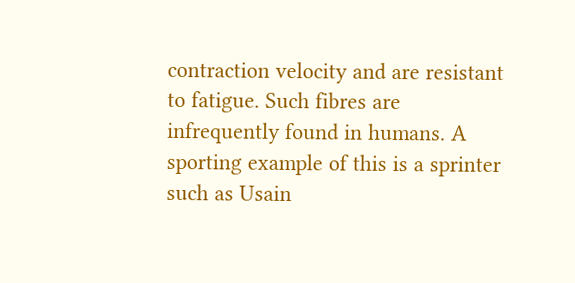contraction velocity and are resistant to fatigue. Such fibres are infrequently found in humans. A sporting example of this is a sprinter such as Usain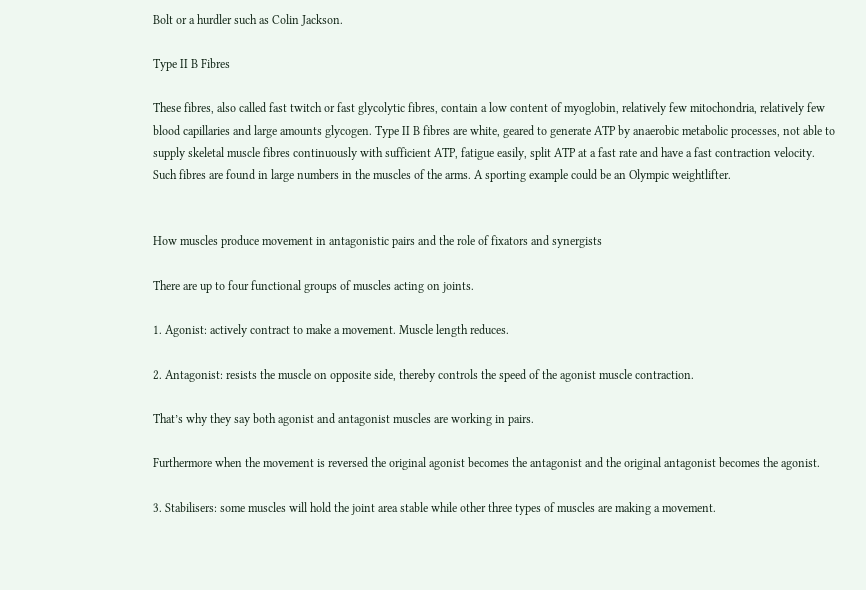Bolt or a hurdler such as Colin Jackson.

Type II B Fibres

These fibres, also called fast twitch or fast glycolytic fibres, contain a low content of myoglobin, relatively few mitochondria, relatively few blood capillaries and large amounts glycogen. Type II B fibres are white, geared to generate ATP by anaerobic metabolic processes, not able to supply skeletal muscle fibres continuously with sufficient ATP, fatigue easily, split ATP at a fast rate and have a fast contraction velocity. Such fibres are found in large numbers in the muscles of the arms. A sporting example could be an Olympic weightlifter.


How muscles produce movement in antagonistic pairs and the role of fixators and synergists

There are up to four functional groups of muscles acting on joints.

1. Agonist: actively contract to make a movement. Muscle length reduces.

2. Antagonist: resists the muscle on opposite side, thereby controls the speed of the agonist muscle contraction.

That’s why they say both agonist and antagonist muscles are working in pairs.

Furthermore when the movement is reversed the original agonist becomes the antagonist and the original antagonist becomes the agonist.

3. Stabilisers: some muscles will hold the joint area stable while other three types of muscles are making a movement.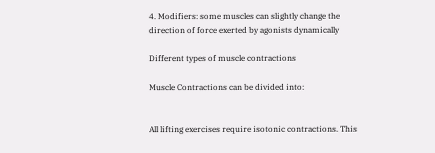4. Modifiers: some muscles can slightly change the direction of force exerted by agonists dynamically

Different types of muscle contractions

Muscle Contractions can be divided into:


All lifting exercises require isotonic contractions. This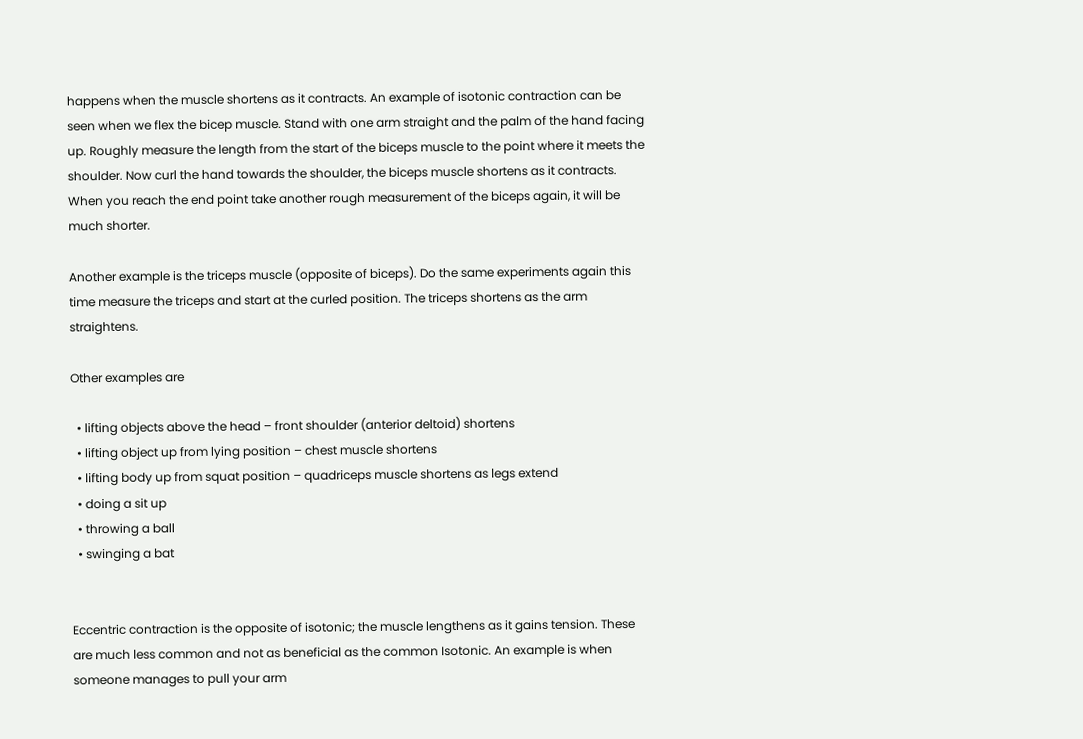happens when the muscle shortens as it contracts. An example of isotonic contraction can be seen when we flex the bicep muscle. Stand with one arm straight and the palm of the hand facing up. Roughly measure the length from the start of the biceps muscle to the point where it meets the shoulder. Now curl the hand towards the shoulder, the biceps muscle shortens as it contracts. When you reach the end point take another rough measurement of the biceps again, it will be much shorter.

Another example is the triceps muscle (opposite of biceps). Do the same experiments again this time measure the triceps and start at the curled position. The triceps shortens as the arm straightens.

Other examples are

  • lifting objects above the head – front shoulder (anterior deltoid) shortens
  • lifting object up from lying position – chest muscle shortens
  • lifting body up from squat position – quadriceps muscle shortens as legs extend
  • doing a sit up
  • throwing a ball
  • swinging a bat


Eccentric contraction is the opposite of isotonic; the muscle lengthens as it gains tension. These are much less common and not as beneficial as the common Isotonic. An example is when someone manages to pull your arm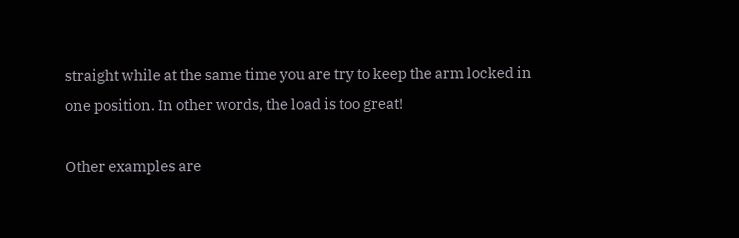straight while at the same time you are try to keep the arm locked in one position. In other words, the load is too great!

Other examples are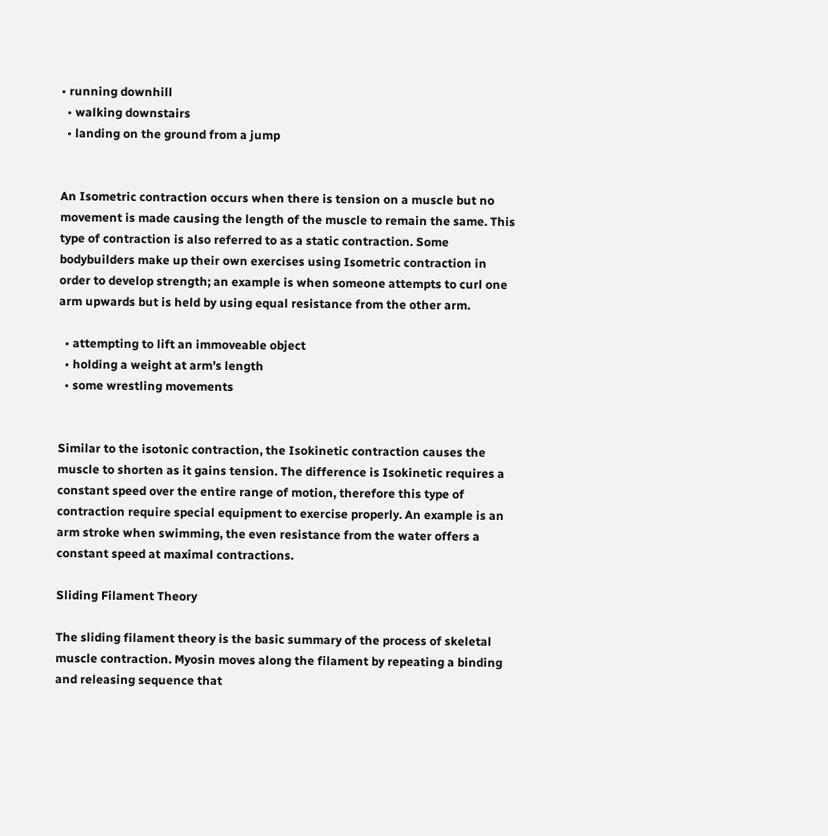• running downhill
  • walking downstairs
  • landing on the ground from a jump


An Isometric contraction occurs when there is tension on a muscle but no movement is made causing the length of the muscle to remain the same. This type of contraction is also referred to as a static contraction. Some bodybuilders make up their own exercises using Isometric contraction in order to develop strength; an example is when someone attempts to curl one arm upwards but is held by using equal resistance from the other arm.

  • attempting to lift an immoveable object
  • holding a weight at arm’s length
  • some wrestling movements


Similar to the isotonic contraction, the Isokinetic contraction causes the muscle to shorten as it gains tension. The difference is Isokinetic requires a constant speed over the entire range of motion, therefore this type of contraction require special equipment to exercise properly. An example is an arm stroke when swimming, the even resistance from the water offers a constant speed at maximal contractions.

Sliding Filament Theory

The sliding filament theory is the basic summary of the process of skeletal muscle contraction. Myosin moves along the filament by repeating a binding and releasing sequence that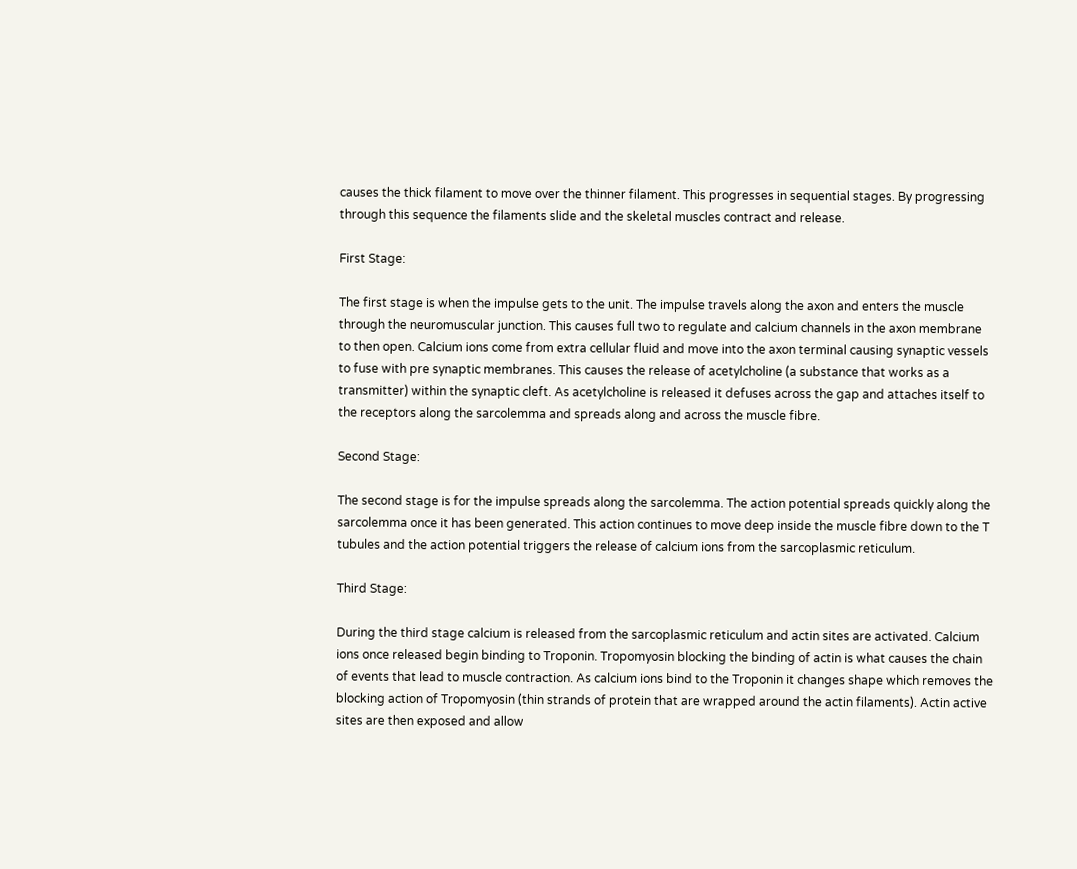causes the thick filament to move over the thinner filament. This progresses in sequential stages. By progressing through this sequence the filaments slide and the skeletal muscles contract and release.

First Stage:

The first stage is when the impulse gets to the unit. The impulse travels along the axon and enters the muscle through the neuromuscular junction. This causes full two to regulate and calcium channels in the axon membrane to then open. Calcium ions come from extra cellular fluid and move into the axon terminal causing synaptic vessels to fuse with pre synaptic membranes. This causes the release of acetylcholine (a substance that works as a transmitter) within the synaptic cleft. As acetylcholine is released it defuses across the gap and attaches itself to the receptors along the sarcolemma and spreads along and across the muscle fibre.

Second Stage:

The second stage is for the impulse spreads along the sarcolemma. The action potential spreads quickly along the sarcolemma once it has been generated. This action continues to move deep inside the muscle fibre down to the T tubules and the action potential triggers the release of calcium ions from the sarcoplasmic reticulum.

Third Stage:

During the third stage calcium is released from the sarcoplasmic reticulum and actin sites are activated. Calcium ions once released begin binding to Troponin. Tropomyosin blocking the binding of actin is what causes the chain of events that lead to muscle contraction. As calcium ions bind to the Troponin it changes shape which removes the blocking action of Tropomyosin (thin strands of protein that are wrapped around the actin filaments). Actin active sites are then exposed and allow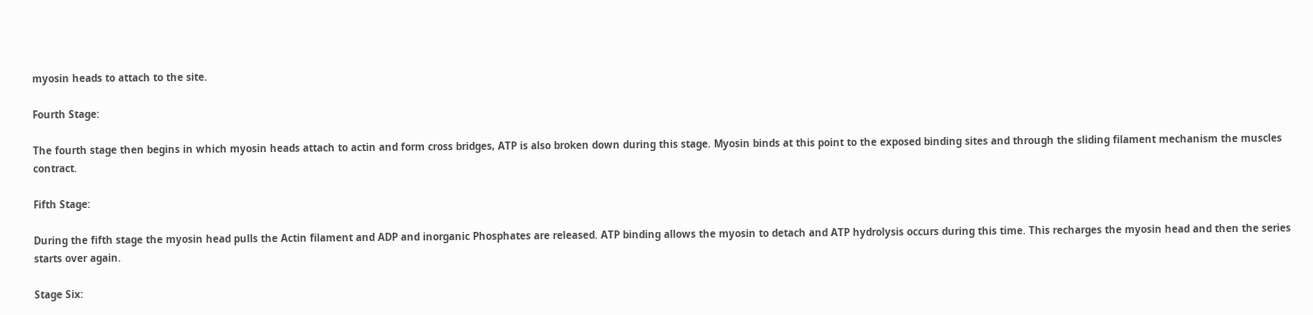myosin heads to attach to the site.

Fourth Stage:

The fourth stage then begins in which myosin heads attach to actin and form cross bridges, ATP is also broken down during this stage. Myosin binds at this point to the exposed binding sites and through the sliding filament mechanism the muscles contract.

Fifth Stage:

During the fifth stage the myosin head pulls the Actin filament and ADP and inorganic Phosphates are released. ATP binding allows the myosin to detach and ATP hydrolysis occurs during this time. This recharges the myosin head and then the series starts over again.

Stage Six: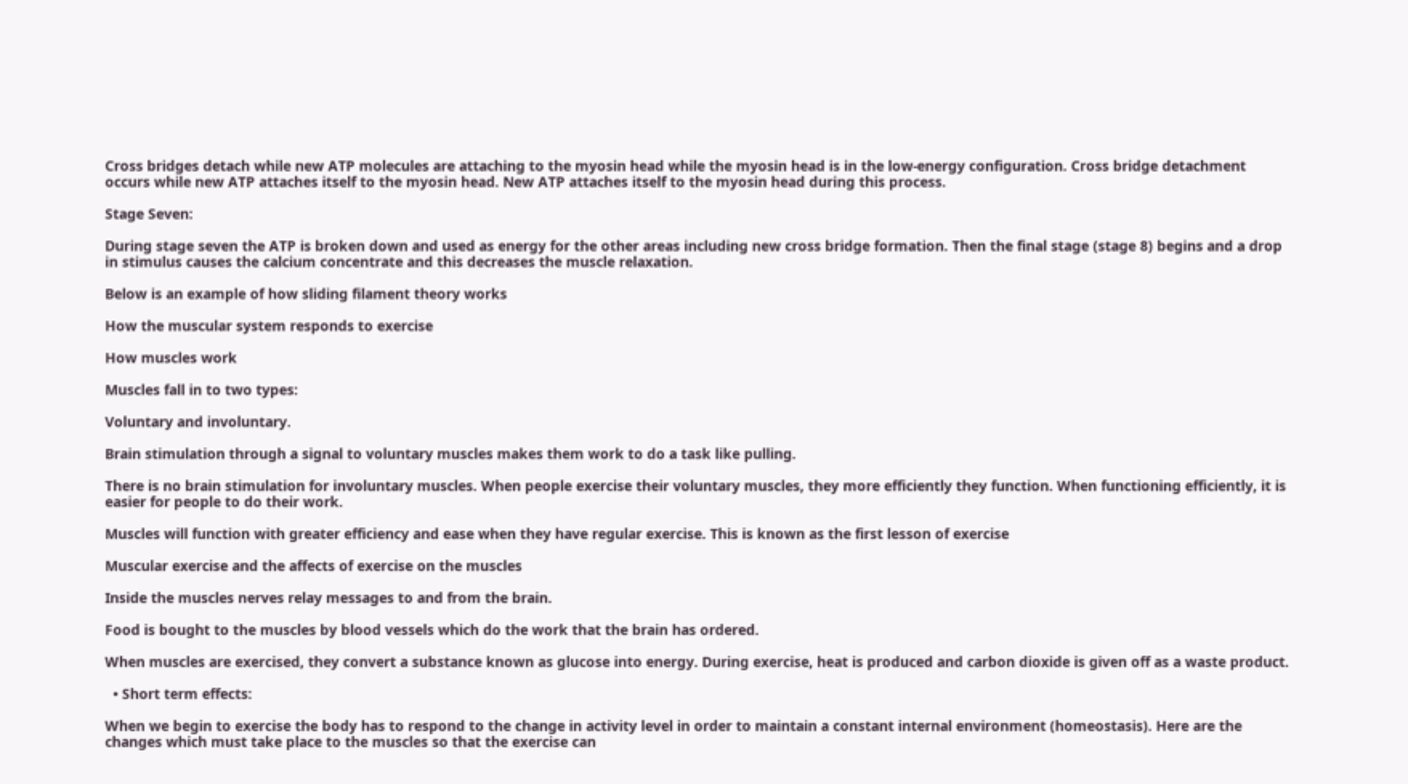Cross bridges detach while new ATP molecules are attaching to the myosin head while the myosin head is in the low-energy configuration. Cross bridge detachment occurs while new ATP attaches itself to the myosin head. New ATP attaches itself to the myosin head during this process.

Stage Seven:

During stage seven the ATP is broken down and used as energy for the other areas including new cross bridge formation. Then the final stage (stage 8) begins and a drop in stimulus causes the calcium concentrate and this decreases the muscle relaxation.

Below is an example of how sliding filament theory works

How the muscular system responds to exercise

How muscles work

Muscles fall in to two types:

Voluntary and involuntary.

Brain stimulation through a signal to voluntary muscles makes them work to do a task like pulling.

There is no brain stimulation for involuntary muscles. When people exercise their voluntary muscles, they more efficiently they function. When functioning efficiently, it is easier for people to do their work.

Muscles will function with greater efficiency and ease when they have regular exercise. This is known as the first lesson of exercise

Muscular exercise and the affects of exercise on the muscles

Inside the muscles nerves relay messages to and from the brain.

Food is bought to the muscles by blood vessels which do the work that the brain has ordered.

When muscles are exercised, they convert a substance known as glucose into energy. During exercise, heat is produced and carbon dioxide is given off as a waste product.

  • Short term effects:

When we begin to exercise the body has to respond to the change in activity level in order to maintain a constant internal environment (homeostasis). Here are the changes which must take place to the muscles so that the exercise can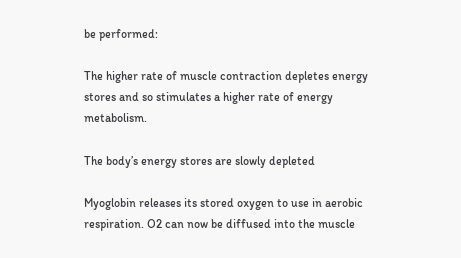be performed:

The higher rate of muscle contraction depletes energy stores and so stimulates a higher rate of energy metabolism.

The body’s energy stores are slowly depleted

Myoglobin releases its stored oxygen to use in aerobic respiration. O2 can now be diffused into the muscle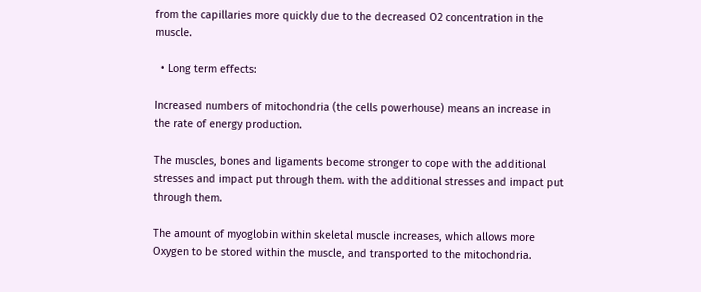from the capillaries more quickly due to the decreased O2 concentration in the muscle.

  • Long term effects:

Increased numbers of mitochondria (the cells powerhouse) means an increase in the rate of energy production.

The muscles, bones and ligaments become stronger to cope with the additional stresses and impact put through them. with the additional stresses and impact put through them.

The amount of myoglobin within skeletal muscle increases, which allows more Oxygen to be stored within the muscle, and transported to the mitochondria.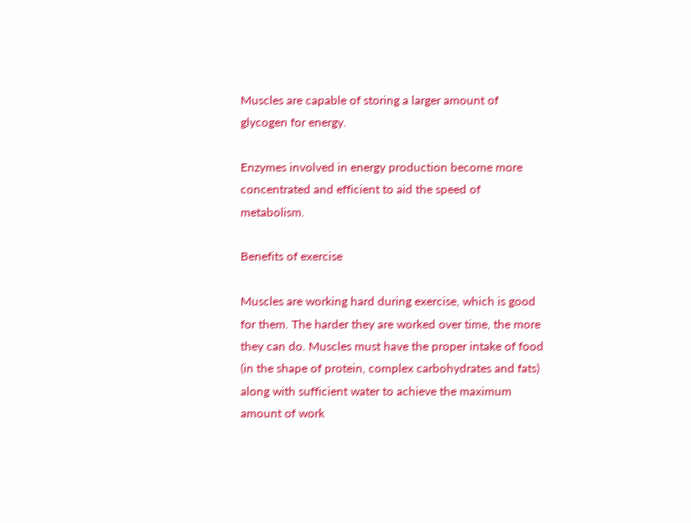Muscles are capable of storing a larger amount of glycogen for energy.

Enzymes involved in energy production become more concentrated and efficient to aid the speed of metabolism.

Benefits of exercise

Muscles are working hard during exercise, which is good for them. The harder they are worked over time, the more they can do. Muscles must have the proper intake of food (in the shape of protein, complex carbohydrates and fats) along with sufficient water to achieve the maximum amount of work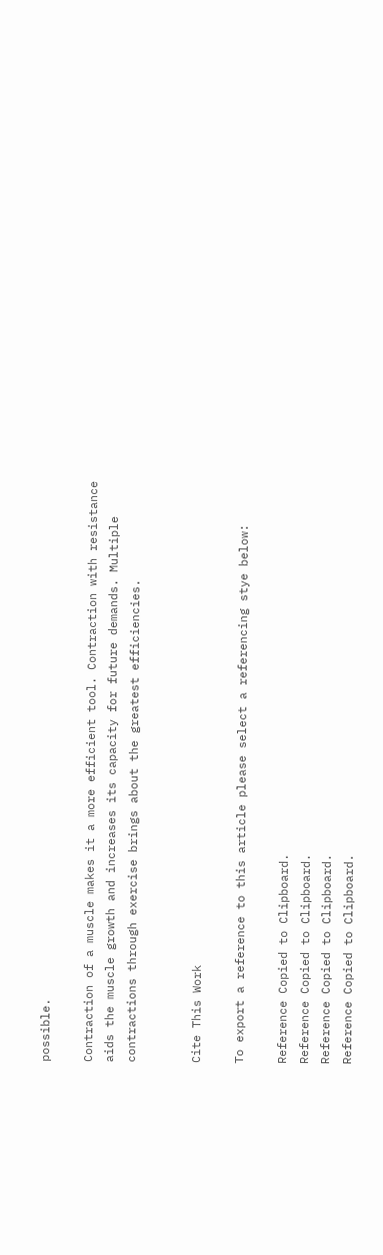possible.

Contraction of a muscle makes it a more efficient tool. Contraction with resistance aids the muscle growth and increases its capacity for future demands. Multiple contractions through exercise brings about the greatest efficiencies.


Cite This Work

To export a reference to this article please select a referencing stye below:

Reference Copied to Clipboard.
Reference Copied to Clipboard.
Reference Copied to Clipboard.
Reference Copied to Clipboard.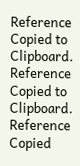Reference Copied to Clipboard.
Reference Copied to Clipboard.
Reference Copied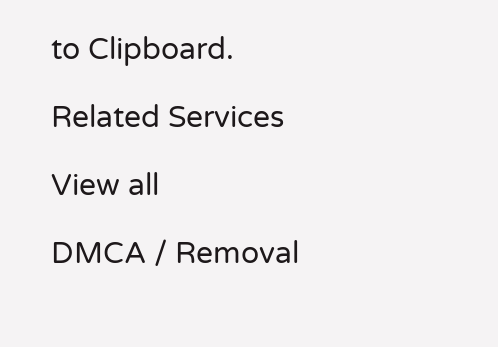to Clipboard.

Related Services

View all

DMCA / Removal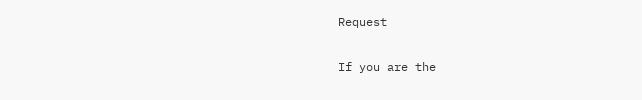Request

If you are the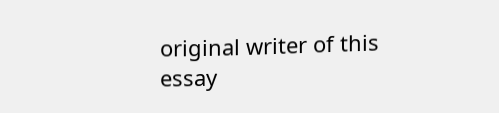original writer of this essay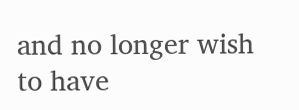and no longer wish to have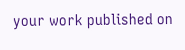your work published on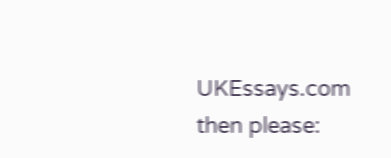UKEssays.com then please: